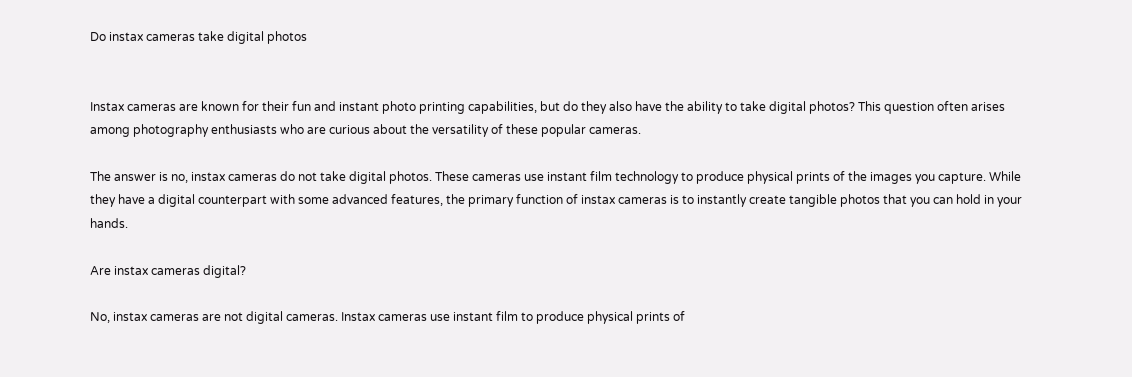Do instax cameras take digital photos


Instax cameras are known for their fun and instant photo printing capabilities, but do they also have the ability to take digital photos? This question often arises among photography enthusiasts who are curious about the versatility of these popular cameras.

The answer is no, instax cameras do not take digital photos. These cameras use instant film technology to produce physical prints of the images you capture. While they have a digital counterpart with some advanced features, the primary function of instax cameras is to instantly create tangible photos that you can hold in your hands.

Are instax cameras digital?

No, instax cameras are not digital cameras. Instax cameras use instant film to produce physical prints of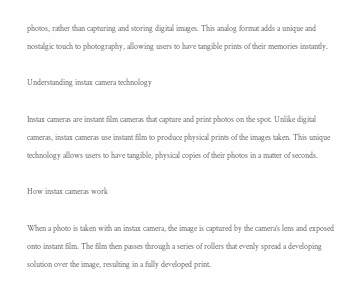photos, rather than capturing and storing digital images. This analog format adds a unique and nostalgic touch to photography, allowing users to have tangible prints of their memories instantly.

Understanding instax camera technology

Instax cameras are instant film cameras that capture and print photos on the spot. Unlike digital cameras, instax cameras use instant film to produce physical prints of the images taken. This unique technology allows users to have tangible, physical copies of their photos in a matter of seconds.

How instax cameras work

When a photo is taken with an instax camera, the image is captured by the camera’s lens and exposed onto instant film. The film then passes through a series of rollers that evenly spread a developing solution over the image, resulting in a fully developed print.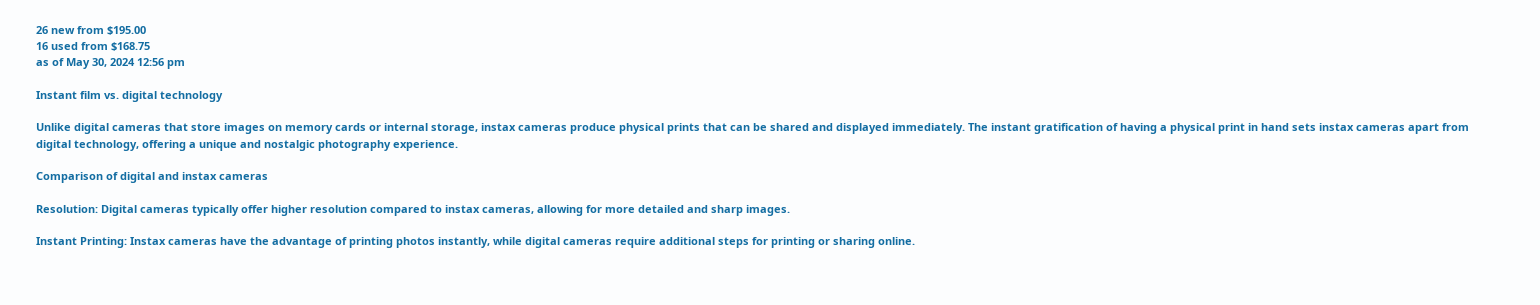26 new from $195.00
16 used from $168.75
as of May 30, 2024 12:56 pm

Instant film vs. digital technology

Unlike digital cameras that store images on memory cards or internal storage, instax cameras produce physical prints that can be shared and displayed immediately. The instant gratification of having a physical print in hand sets instax cameras apart from digital technology, offering a unique and nostalgic photography experience.

Comparison of digital and instax cameras

Resolution: Digital cameras typically offer higher resolution compared to instax cameras, allowing for more detailed and sharp images.

Instant Printing: Instax cameras have the advantage of printing photos instantly, while digital cameras require additional steps for printing or sharing online.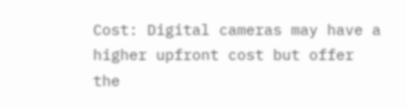Cost: Digital cameras may have a higher upfront cost but offer the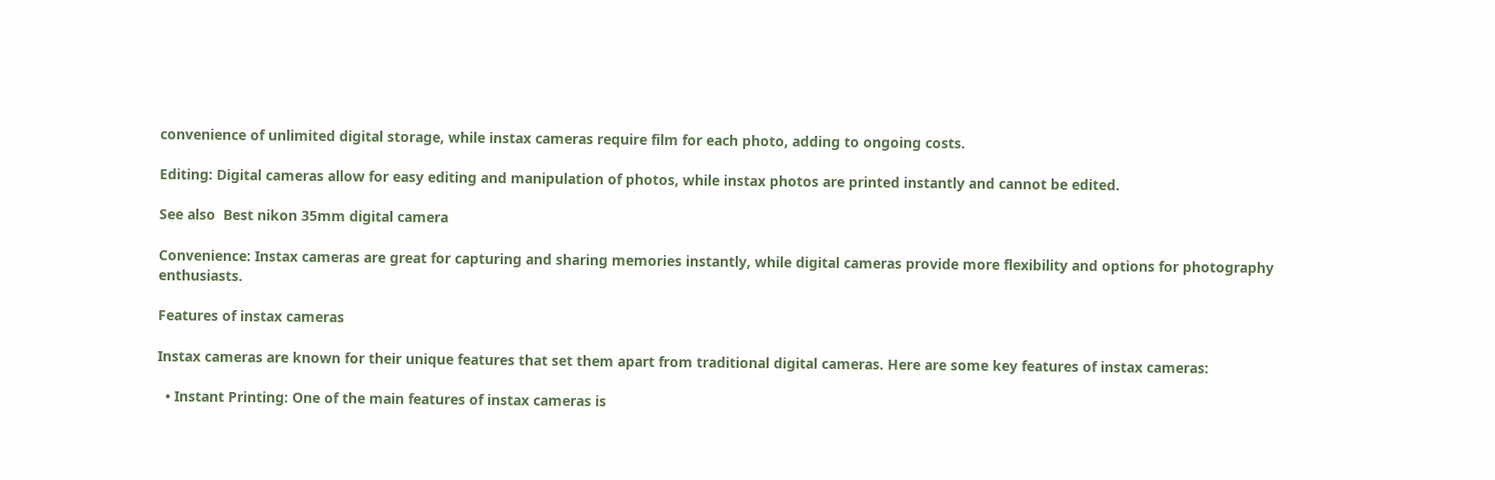convenience of unlimited digital storage, while instax cameras require film for each photo, adding to ongoing costs.

Editing: Digital cameras allow for easy editing and manipulation of photos, while instax photos are printed instantly and cannot be edited.

See also  Best nikon 35mm digital camera

Convenience: Instax cameras are great for capturing and sharing memories instantly, while digital cameras provide more flexibility and options for photography enthusiasts.

Features of instax cameras

Instax cameras are known for their unique features that set them apart from traditional digital cameras. Here are some key features of instax cameras:

  • Instant Printing: One of the main features of instax cameras is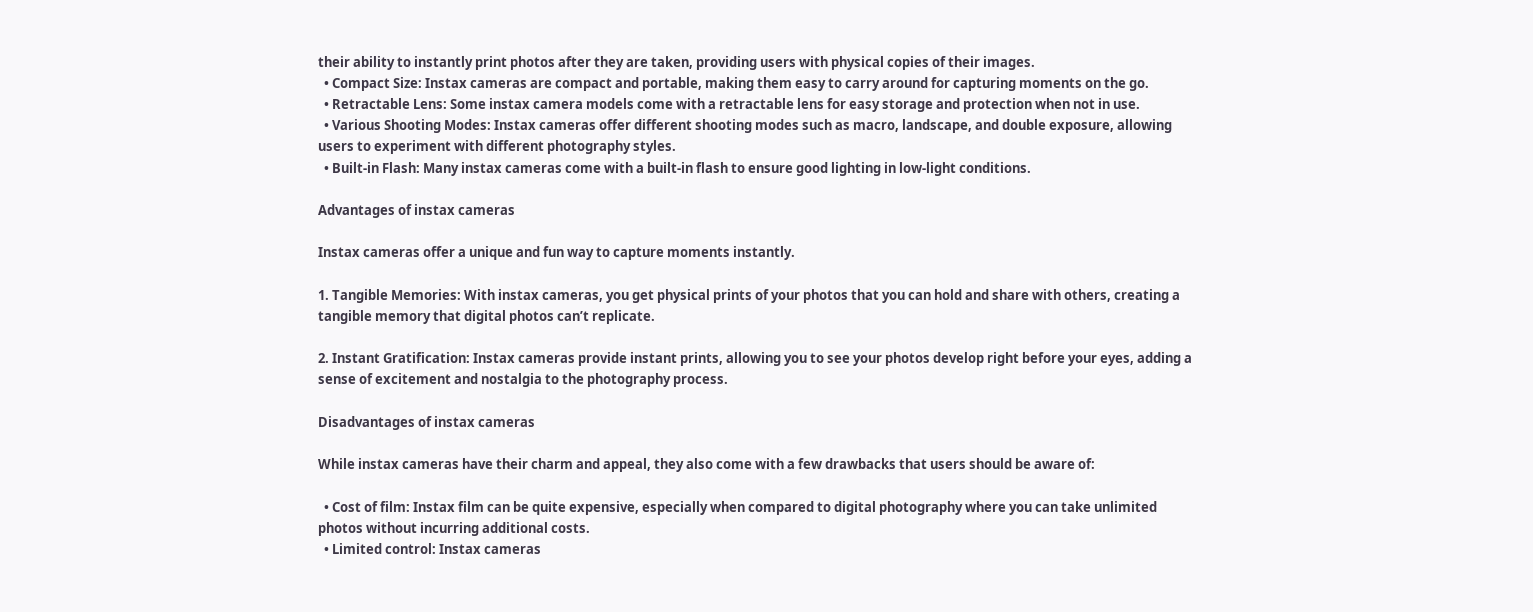their ability to instantly print photos after they are taken, providing users with physical copies of their images.
  • Compact Size: Instax cameras are compact and portable, making them easy to carry around for capturing moments on the go.
  • Retractable Lens: Some instax camera models come with a retractable lens for easy storage and protection when not in use.
  • Various Shooting Modes: Instax cameras offer different shooting modes such as macro, landscape, and double exposure, allowing users to experiment with different photography styles.
  • Built-in Flash: Many instax cameras come with a built-in flash to ensure good lighting in low-light conditions.

Advantages of instax cameras

Instax cameras offer a unique and fun way to capture moments instantly.

1. Tangible Memories: With instax cameras, you get physical prints of your photos that you can hold and share with others, creating a tangible memory that digital photos can’t replicate.

2. Instant Gratification: Instax cameras provide instant prints, allowing you to see your photos develop right before your eyes, adding a sense of excitement and nostalgia to the photography process.

Disadvantages of instax cameras

While instax cameras have their charm and appeal, they also come with a few drawbacks that users should be aware of:

  • Cost of film: Instax film can be quite expensive, especially when compared to digital photography where you can take unlimited photos without incurring additional costs.
  • Limited control: Instax cameras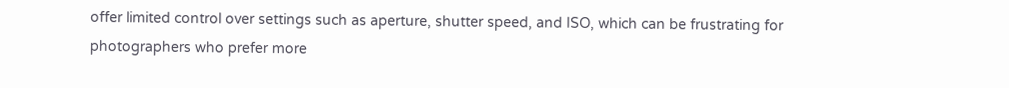offer limited control over settings such as aperture, shutter speed, and ISO, which can be frustrating for photographers who prefer more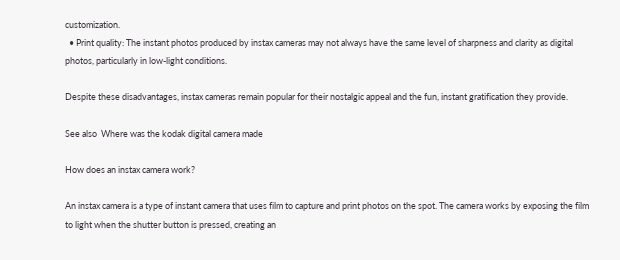customization.
  • Print quality: The instant photos produced by instax cameras may not always have the same level of sharpness and clarity as digital photos, particularly in low-light conditions.

Despite these disadvantages, instax cameras remain popular for their nostalgic appeal and the fun, instant gratification they provide.

See also  Where was the kodak digital camera made

How does an instax camera work?

An instax camera is a type of instant camera that uses film to capture and print photos on the spot. The camera works by exposing the film to light when the shutter button is pressed, creating an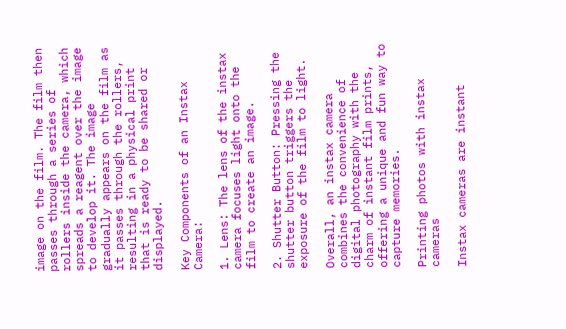image on the film. The film then passes through a series of rollers inside the camera, which spreads a reagent over the image to develop it. The image gradually appears on the film as it passes through the rollers, resulting in a physical print that is ready to be shared or displayed.

Key Components of an Instax Camera:

1. Lens: The lens of the instax camera focuses light onto the film to create an image.

2. Shutter Button: Pressing the shutter button triggers the exposure of the film to light.

Overall, an instax camera combines the convenience of digital photography with the charm of instant film prints, offering a unique and fun way to capture memories.

Printing photos with instax cameras

Instax cameras are instant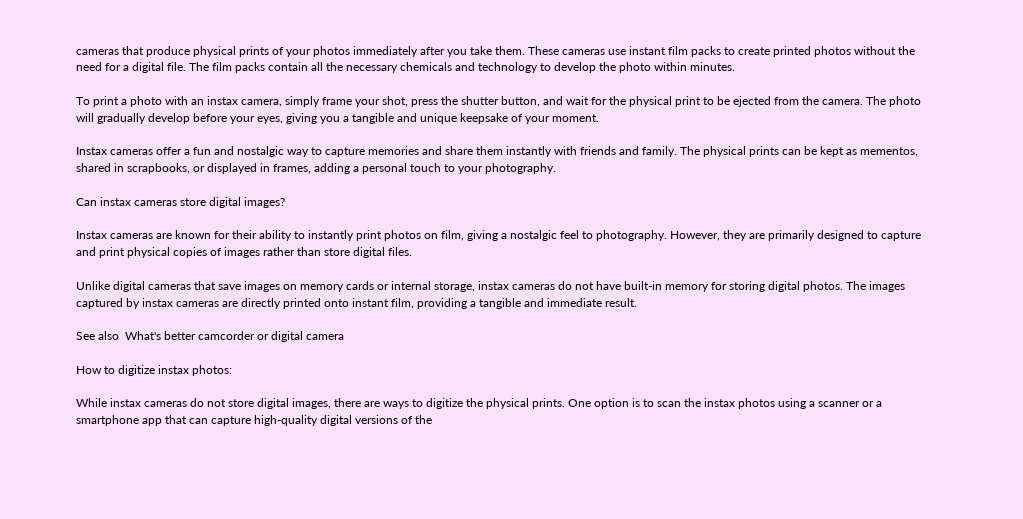cameras that produce physical prints of your photos immediately after you take them. These cameras use instant film packs to create printed photos without the need for a digital file. The film packs contain all the necessary chemicals and technology to develop the photo within minutes.

To print a photo with an instax camera, simply frame your shot, press the shutter button, and wait for the physical print to be ejected from the camera. The photo will gradually develop before your eyes, giving you a tangible and unique keepsake of your moment.

Instax cameras offer a fun and nostalgic way to capture memories and share them instantly with friends and family. The physical prints can be kept as mementos, shared in scrapbooks, or displayed in frames, adding a personal touch to your photography.

Can instax cameras store digital images?

Instax cameras are known for their ability to instantly print photos on film, giving a nostalgic feel to photography. However, they are primarily designed to capture and print physical copies of images rather than store digital files.

Unlike digital cameras that save images on memory cards or internal storage, instax cameras do not have built-in memory for storing digital photos. The images captured by instax cameras are directly printed onto instant film, providing a tangible and immediate result.

See also  What's better camcorder or digital camera

How to digitize instax photos:

While instax cameras do not store digital images, there are ways to digitize the physical prints. One option is to scan the instax photos using a scanner or a smartphone app that can capture high-quality digital versions of the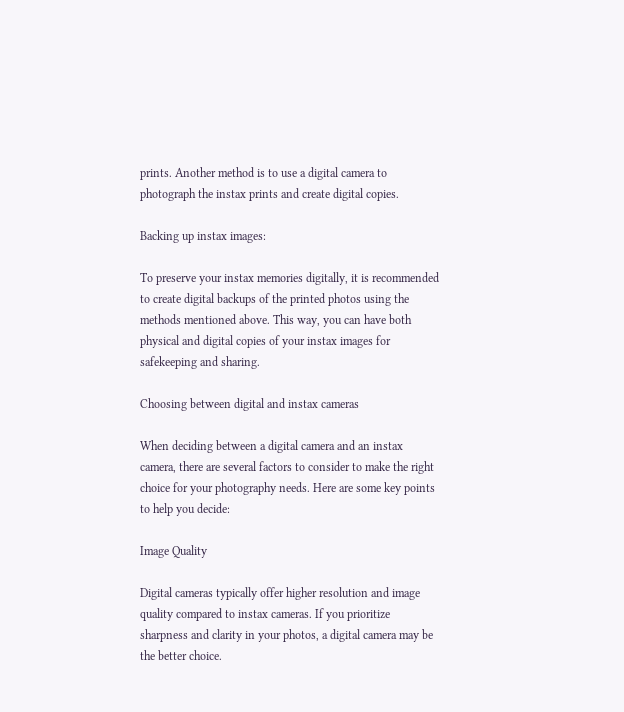prints. Another method is to use a digital camera to photograph the instax prints and create digital copies.

Backing up instax images:

To preserve your instax memories digitally, it is recommended to create digital backups of the printed photos using the methods mentioned above. This way, you can have both physical and digital copies of your instax images for safekeeping and sharing.

Choosing between digital and instax cameras

When deciding between a digital camera and an instax camera, there are several factors to consider to make the right choice for your photography needs. Here are some key points to help you decide:

Image Quality

Digital cameras typically offer higher resolution and image quality compared to instax cameras. If you prioritize sharpness and clarity in your photos, a digital camera may be the better choice.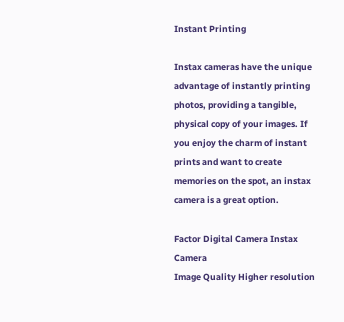Instant Printing

Instax cameras have the unique advantage of instantly printing photos, providing a tangible, physical copy of your images. If you enjoy the charm of instant prints and want to create memories on the spot, an instax camera is a great option.

Factor Digital Camera Instax Camera
Image Quality Higher resolution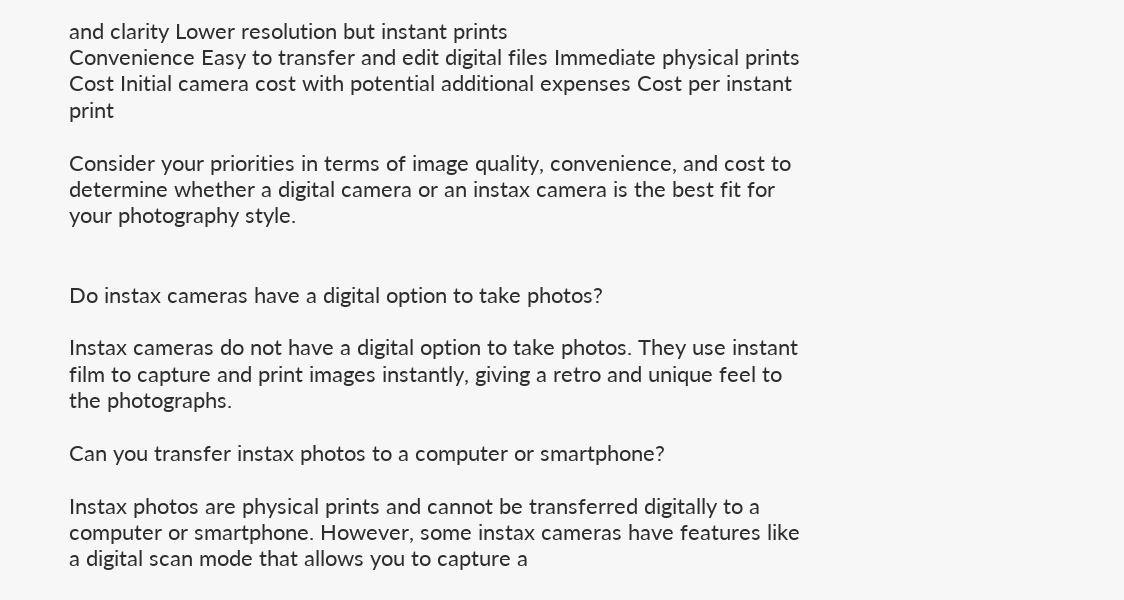and clarity Lower resolution but instant prints
Convenience Easy to transfer and edit digital files Immediate physical prints
Cost Initial camera cost with potential additional expenses Cost per instant print

Consider your priorities in terms of image quality, convenience, and cost to determine whether a digital camera or an instax camera is the best fit for your photography style.


Do instax cameras have a digital option to take photos?

Instax cameras do not have a digital option to take photos. They use instant film to capture and print images instantly, giving a retro and unique feel to the photographs.

Can you transfer instax photos to a computer or smartphone?

Instax photos are physical prints and cannot be transferred digitally to a computer or smartphone. However, some instax cameras have features like a digital scan mode that allows you to capture a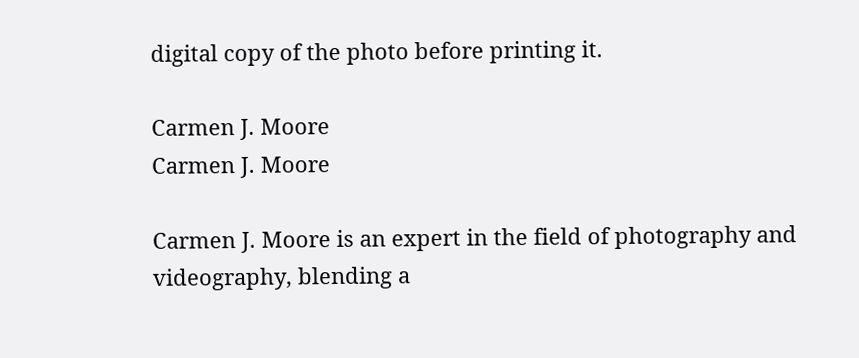digital copy of the photo before printing it.

Carmen J. Moore
Carmen J. Moore

Carmen J. Moore is an expert in the field of photography and videography, blending a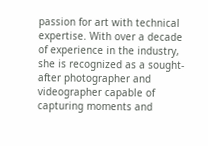passion for art with technical expertise. With over a decade of experience in the industry, she is recognized as a sought-after photographer and videographer capable of capturing moments and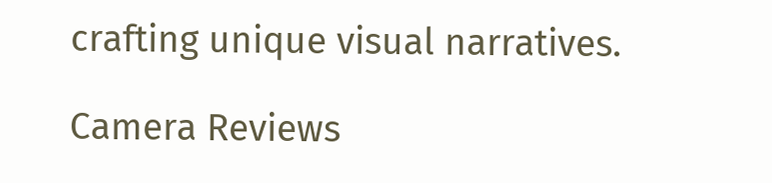crafting unique visual narratives.

Camera Reviews